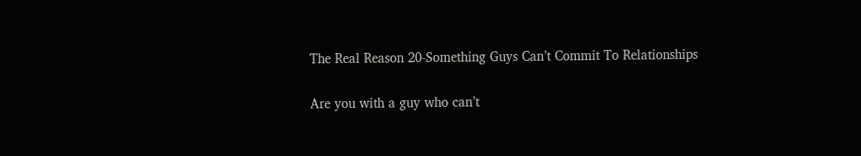The Real Reason 20-Something Guys Can’t Commit To Relationships

Are you with a guy who can’t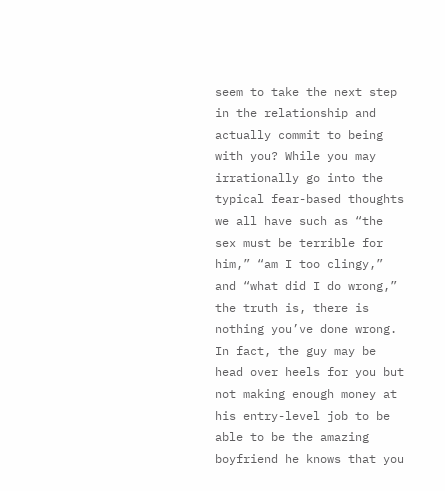seem to take the next step in the relationship and actually commit to being with you? While you may irrationally go into the typical fear-based thoughts we all have such as “the sex must be terrible for him,” “am I too clingy,” and “what did I do wrong,” the truth is, there is nothing you’ve done wrong. In fact, the guy may be head over heels for you but not making enough money at his entry-level job to be able to be the amazing boyfriend he knows that you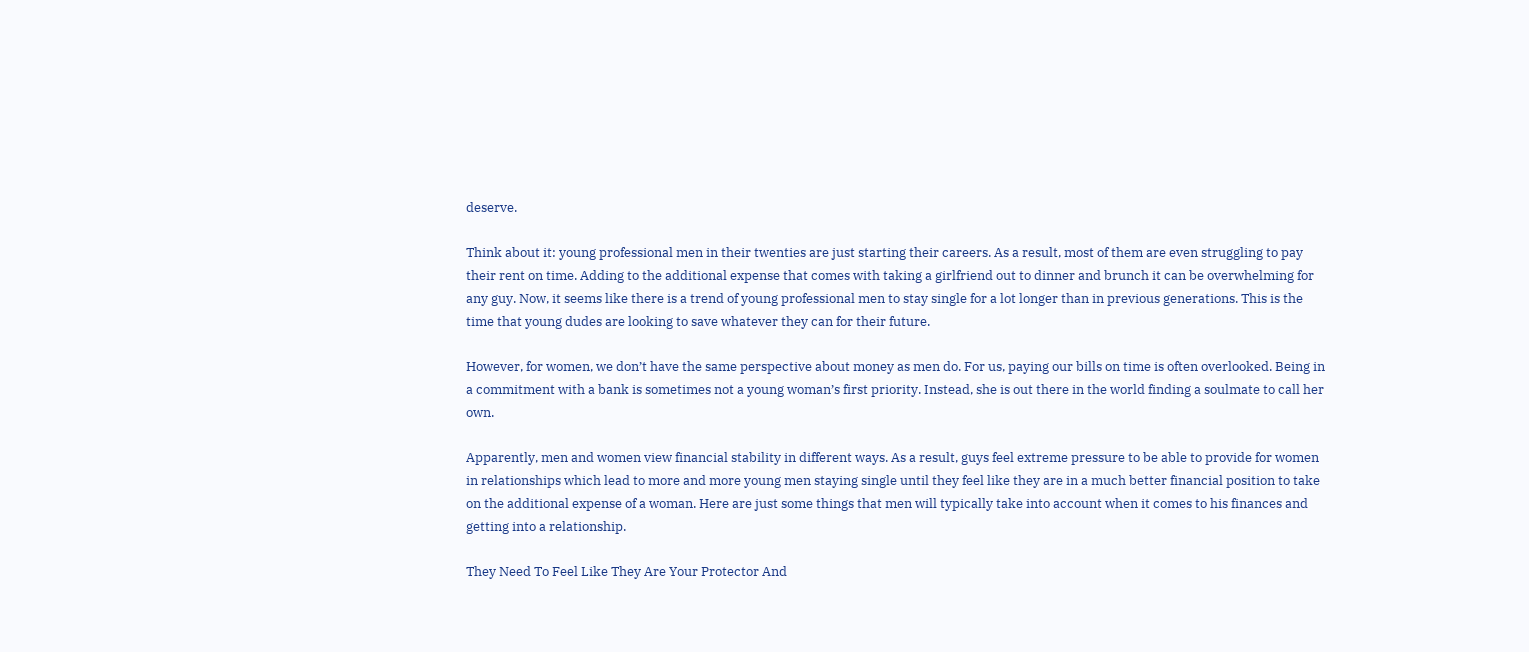deserve.

Think about it: young professional men in their twenties are just starting their careers. As a result, most of them are even struggling to pay their rent on time. Adding to the additional expense that comes with taking a girlfriend out to dinner and brunch it can be overwhelming for any guy. Now, it seems like there is a trend of young professional men to stay single for a lot longer than in previous generations. This is the time that young dudes are looking to save whatever they can for their future.

However, for women, we don’t have the same perspective about money as men do. For us, paying our bills on time is often overlooked. Being in a commitment with a bank is sometimes not a young woman’s first priority. Instead, she is out there in the world finding a soulmate to call her own.

Apparently, men and women view financial stability in different ways. As a result, guys feel extreme pressure to be able to provide for women in relationships which lead to more and more young men staying single until they feel like they are in a much better financial position to take on the additional expense of a woman. Here are just some things that men will typically take into account when it comes to his finances and getting into a relationship.

They Need To Feel Like They Are Your Protector And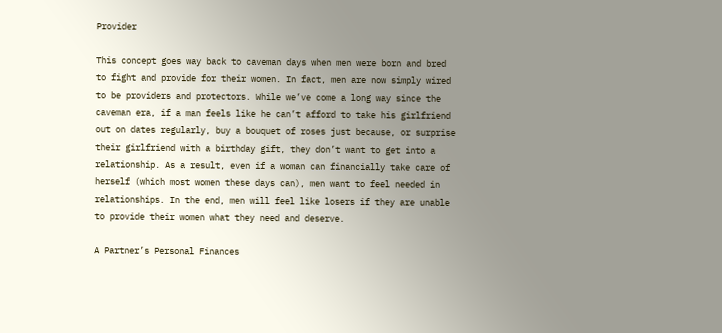Provider

This concept goes way back to caveman days when men were born and bred to fight and provide for their women. In fact, men are now simply wired to be providers and protectors. While we’ve come a long way since the caveman era, if a man feels like he can’t afford to take his girlfriend out on dates regularly, buy a bouquet of roses just because, or surprise their girlfriend with a birthday gift, they don’t want to get into a relationship. As a result, even if a woman can financially take care of herself (which most women these days can), men want to feel needed in relationships. In the end, men will feel like losers if they are unable to provide their women what they need and deserve.

A Partner’s Personal Finances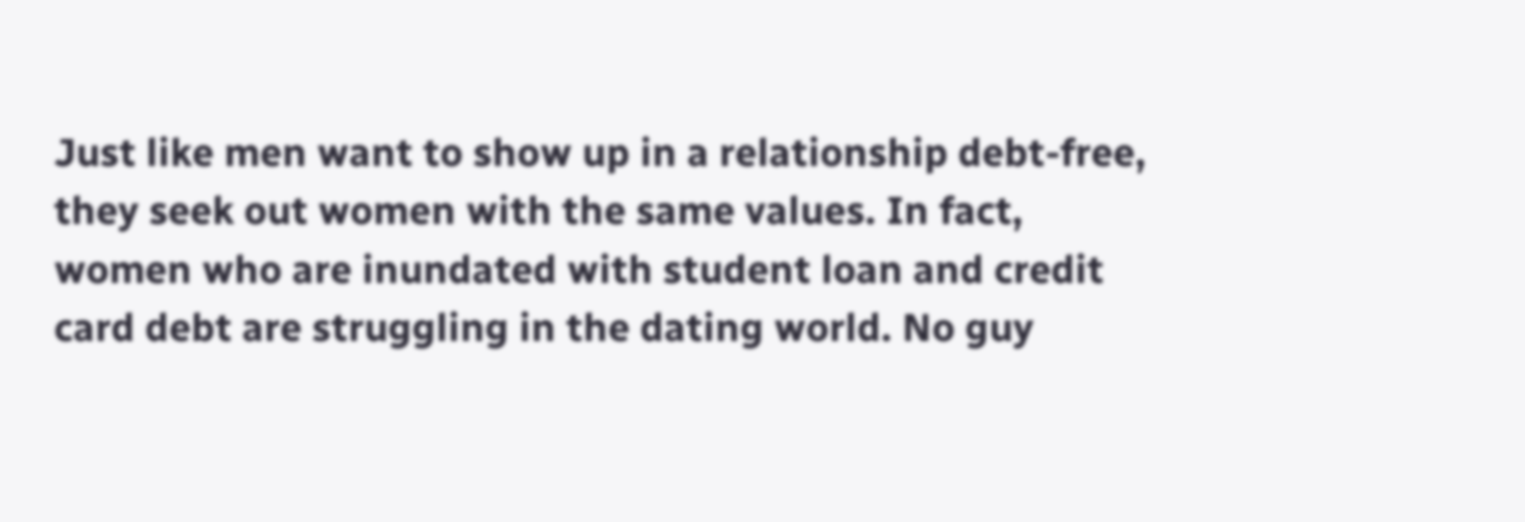Just like men want to show up in a relationship debt-free, they seek out women with the same values. In fact, women who are inundated with student loan and credit card debt are struggling in the dating world. No guy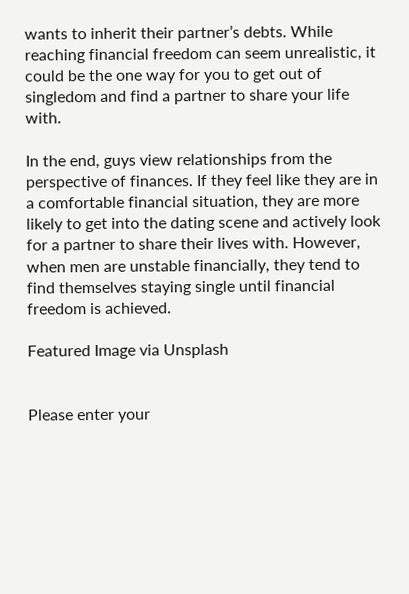wants to inherit their partner’s debts. While reaching financial freedom can seem unrealistic, it could be the one way for you to get out of singledom and find a partner to share your life with.

In the end, guys view relationships from the perspective of finances. If they feel like they are in a comfortable financial situation, they are more likely to get into the dating scene and actively look for a partner to share their lives with. However, when men are unstable financially, they tend to find themselves staying single until financial freedom is achieved.

Featured Image via Unsplash


Please enter your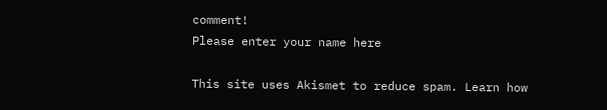comment!
Please enter your name here

This site uses Akismet to reduce spam. Learn how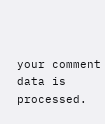your comment data is processed.